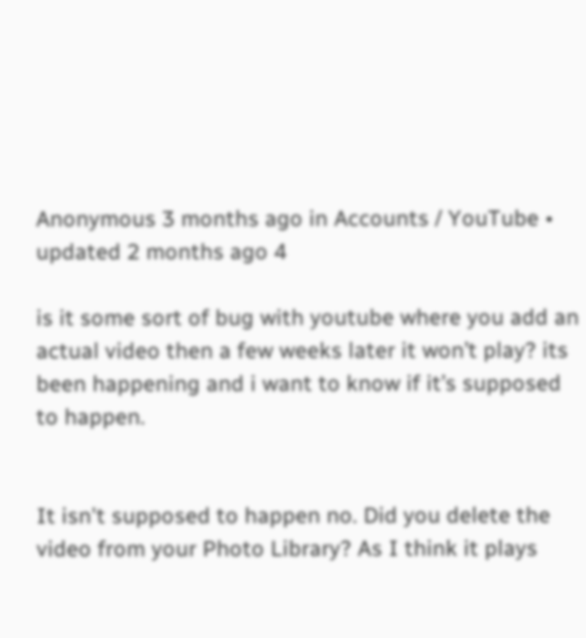Anonymous 3 months ago in Accounts / YouTube • updated 2 months ago 4

is it some sort of bug with youtube where you add an actual video then a few weeks later it won’t play? its been happening and i want to know if it’s supposed to happen.


It isn't supposed to happen no. Did you delete the video from your Photo Library? As I think it plays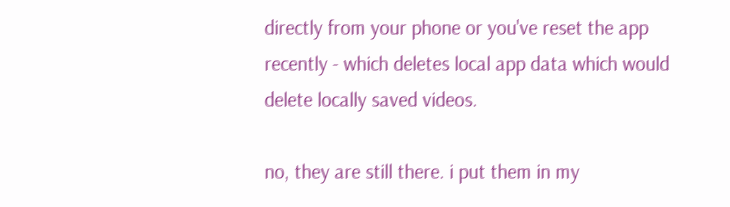directly from your phone or you've reset the app recently - which deletes local app data which would delete locally saved videos.

no, they are still there. i put them in my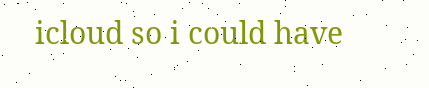icloud so i could have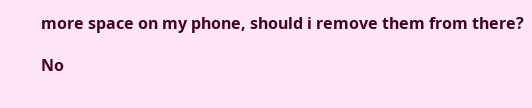more space on my phone, should i remove them from there?

No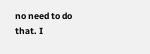no need to do that. I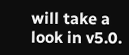will take a look in v5.0.